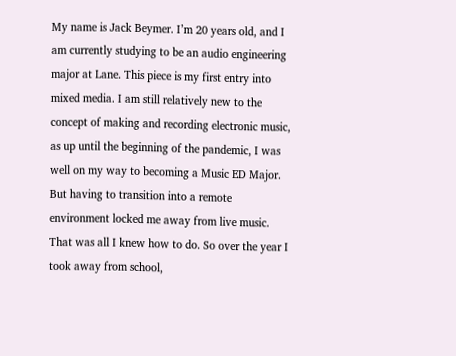My name is Jack Beymer. I’m 20 years old, and I am currently studying to be an audio engineering major at Lane. This piece is my first entry into mixed media. I am still relatively new to the concept of making and recording electronic music, as up until the beginning of the pandemic, I was well on my way to becoming a Music ED Major. But having to transition into a remote environment locked me away from live music. That was all I knew how to do. So over the year I took away from school,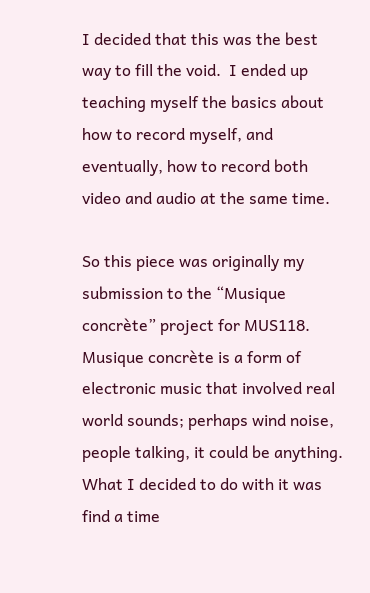I decided that this was the best way to fill the void.  I ended up teaching myself the basics about how to record myself, and eventually, how to record both video and audio at the same time.

So this piece was originally my submission to the “Musique concrète” project for MUS118. Musique concrète is a form of electronic music that involved real world sounds; perhaps wind noise, people talking, it could be anything. What I decided to do with it was find a time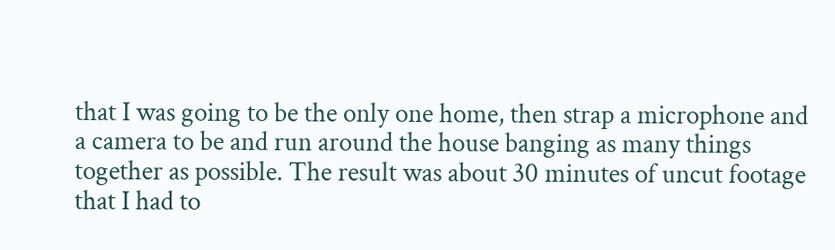that I was going to be the only one home, then strap a microphone and a camera to be and run around the house banging as many things together as possible. The result was about 30 minutes of uncut footage that I had to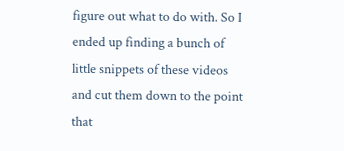figure out what to do with. So I ended up finding a bunch of little snippets of these videos and cut them down to the point that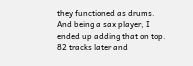they functioned as drums. And being a sax player, I ended up adding that on top. 82 tracks later and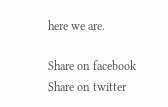here we are.

Share on facebook
Share on twitter